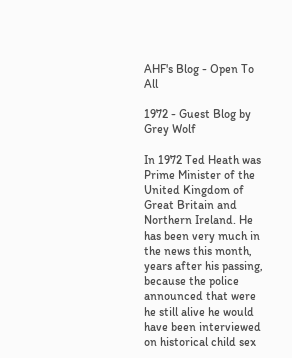AHF's Blog - Open To All

1972 - Guest Blog by Grey Wolf

In 1972 Ted Heath was Prime Minister of the United Kingdom of Great Britain and Northern Ireland. He has been very much in the news this month, years after his passing, because the police announced that were he still alive he would have been interviewed on historical child sex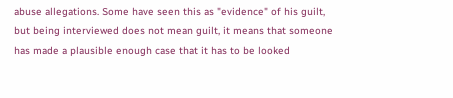abuse allegations. Some have seen this as "evidence" of his guilt, but being interviewed does not mean guilt, it means that someone has made a plausible enough case that it has to be looked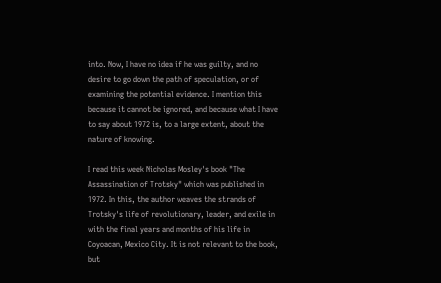into. Now, I have no idea if he was guilty, and no desire to go down the path of speculation, or of examining the potential evidence. I mention this because it cannot be ignored, and because what I have to say about 1972 is, to a large extent, about the nature of knowing.

I read this week Nicholas Mosley's book "The Assassination of Trotsky" which was published in 1972. In this, the author weaves the strands of Trotsky's life of revolutionary, leader, and exile in with the final years and months of his life in Coyoacan, Mexico City. It is not relevant to the book, but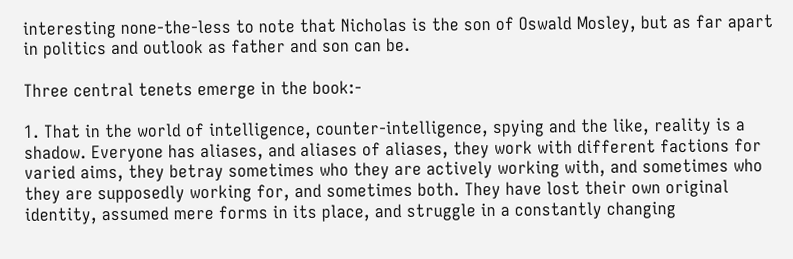interesting none-the-less to note that Nicholas is the son of Oswald Mosley, but as far apart in politics and outlook as father and son can be.

Three central tenets emerge in the book:-

1. That in the world of intelligence, counter-intelligence, spying and the like, reality is a shadow. Everyone has aliases, and aliases of aliases, they work with different factions for varied aims, they betray sometimes who they are actively working with, and sometimes who they are supposedly working for, and sometimes both. They have lost their own original identity, assumed mere forms in its place, and struggle in a constantly changing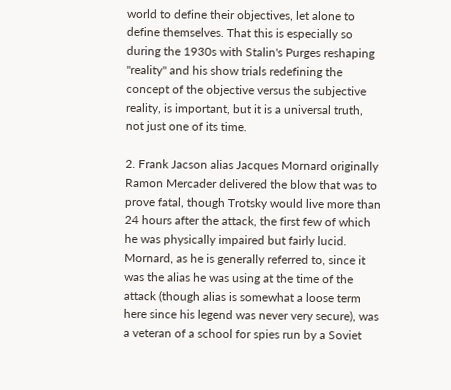world to define their objectives, let alone to define themselves. That this is especially so during the 1930s with Stalin's Purges reshaping "reality" and his show trials redefining the concept of the objective versus the subjective reality, is important, but it is a universal truth, not just one of its time.

2. Frank Jacson alias Jacques Mornard originally Ramon Mercader delivered the blow that was to prove fatal, though Trotsky would live more than 24 hours after the attack, the first few of which he was physically impaired but fairly lucid. Mornard, as he is generally referred to, since it was the alias he was using at the time of the attack (though alias is somewhat a loose term here since his legend was never very secure), was a veteran of a school for spies run by a Soviet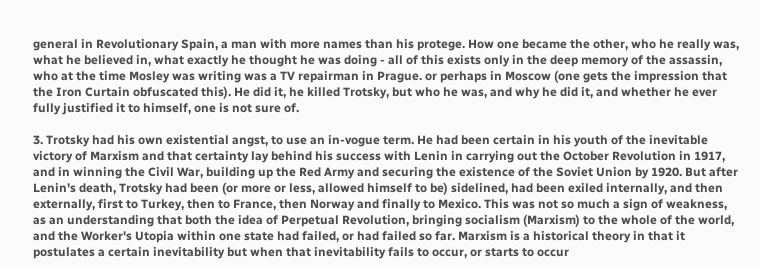general in Revolutionary Spain, a man with more names than his protege. How one became the other, who he really was, what he believed in, what exactly he thought he was doing - all of this exists only in the deep memory of the assassin, who at the time Mosley was writing was a TV repairman in Prague. or perhaps in Moscow (one gets the impression that the Iron Curtain obfuscated this). He did it, he killed Trotsky, but who he was, and why he did it, and whether he ever fully justified it to himself, one is not sure of.

3. Trotsky had his own existential angst, to use an in-vogue term. He had been certain in his youth of the inevitable victory of Marxism and that certainty lay behind his success with Lenin in carrying out the October Revolution in 1917, and in winning the Civil War, building up the Red Army and securing the existence of the Soviet Union by 1920. But after Lenin's death, Trotsky had been (or more or less, allowed himself to be) sidelined, had been exiled internally, and then externally, first to Turkey, then to France, then Norway and finally to Mexico. This was not so much a sign of weakness, as an understanding that both the idea of Perpetual Revolution, bringing socialism (Marxism) to the whole of the world, and the Worker's Utopia within one state had failed, or had failed so far. Marxism is a historical theory in that it postulates a certain inevitability but when that inevitability fails to occur, or starts to occur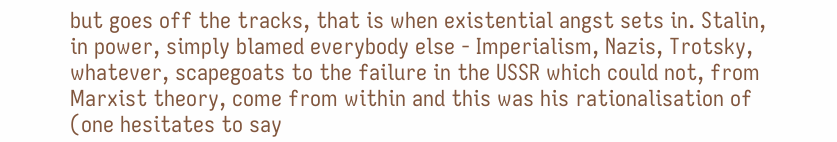but goes off the tracks, that is when existential angst sets in. Stalin, in power, simply blamed everybody else - Imperialism, Nazis, Trotsky, whatever, scapegoats to the failure in the USSR which could not, from Marxist theory, come from within and this was his rationalisation of (one hesitates to say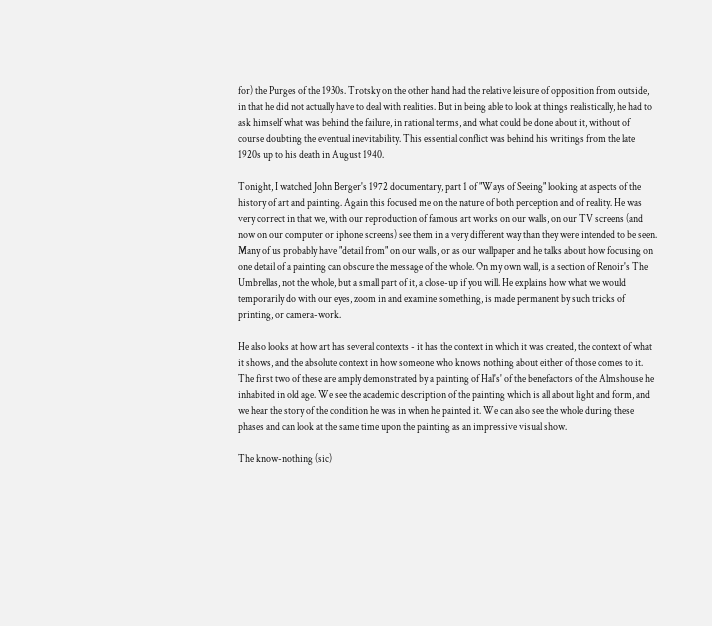for) the Purges of the 1930s. Trotsky on the other hand had the relative leisure of opposition from outside, in that he did not actually have to deal with realities. But in being able to look at things realistically, he had to ask himself what was behind the failure, in rational terms, and what could be done about it, without of course doubting the eventual inevitability. This essential conflict was behind his writings from the late 1920s up to his death in August 1940.

Tonight, I watched John Berger's 1972 documentary, part 1 of "Ways of Seeing" looking at aspects of the history of art and painting. Again this focused me on the nature of both perception and of reality. He was very correct in that we, with our reproduction of famous art works on our walls, on our TV screens (and now on our computer or iphone screens) see them in a very different way than they were intended to be seen. Many of us probably have "detail from" on our walls, or as our wallpaper and he talks about how focusing on one detail of a painting can obscure the message of the whole. On my own wall, is a section of Renoir's The Umbrellas, not the whole, but a small part of it, a close-up if you will. He explains how what we would temporarily do with our eyes, zoom in and examine something, is made permanent by such tricks of printing, or camera-work.

He also looks at how art has several contexts - it has the context in which it was created, the context of what it shows, and the absolute context in how someone who knows nothing about either of those comes to it. The first two of these are amply demonstrated by a painting of Hal's' of the benefactors of the Almshouse he inhabited in old age. We see the academic description of the painting which is all about light and form, and we hear the story of the condition he was in when he painted it. We can also see the whole during these phases and can look at the same time upon the painting as an impressive visual show.

The know-nothing (sic)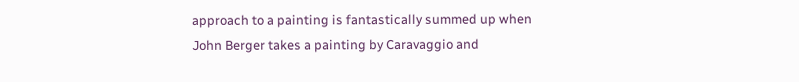approach to a painting is fantastically summed up when John Berger takes a painting by Caravaggio and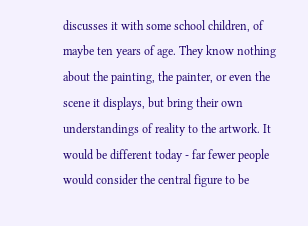discusses it with some school children, of maybe ten years of age. They know nothing about the painting, the painter, or even the scene it displays, but bring their own understandings of reality to the artwork. It would be different today - far fewer people would consider the central figure to be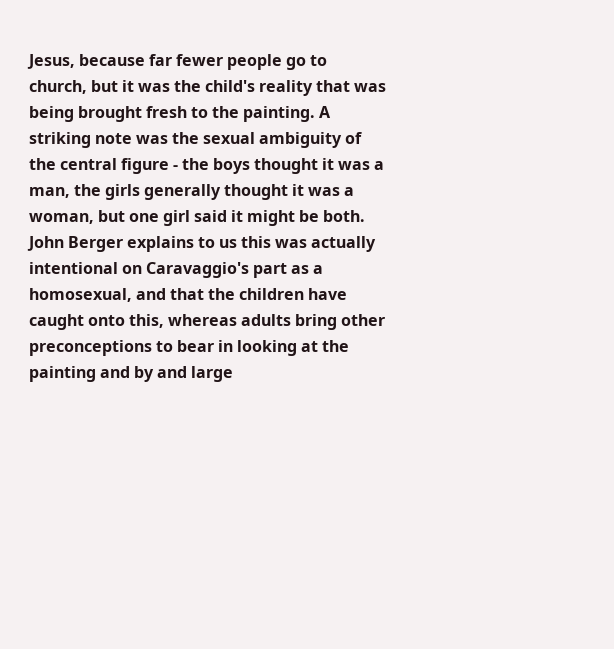Jesus, because far fewer people go to church, but it was the child's reality that was being brought fresh to the painting. A striking note was the sexual ambiguity of the central figure - the boys thought it was a man, the girls generally thought it was a woman, but one girl said it might be both. John Berger explains to us this was actually intentional on Caravaggio's part as a homosexual, and that the children have caught onto this, whereas adults bring other preconceptions to bear in looking at the painting and by and large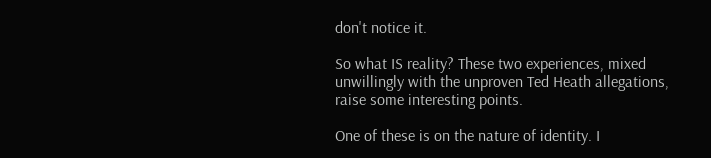don't notice it.

So what IS reality? These two experiences, mixed unwillingly with the unproven Ted Heath allegations, raise some interesting points.

One of these is on the nature of identity. I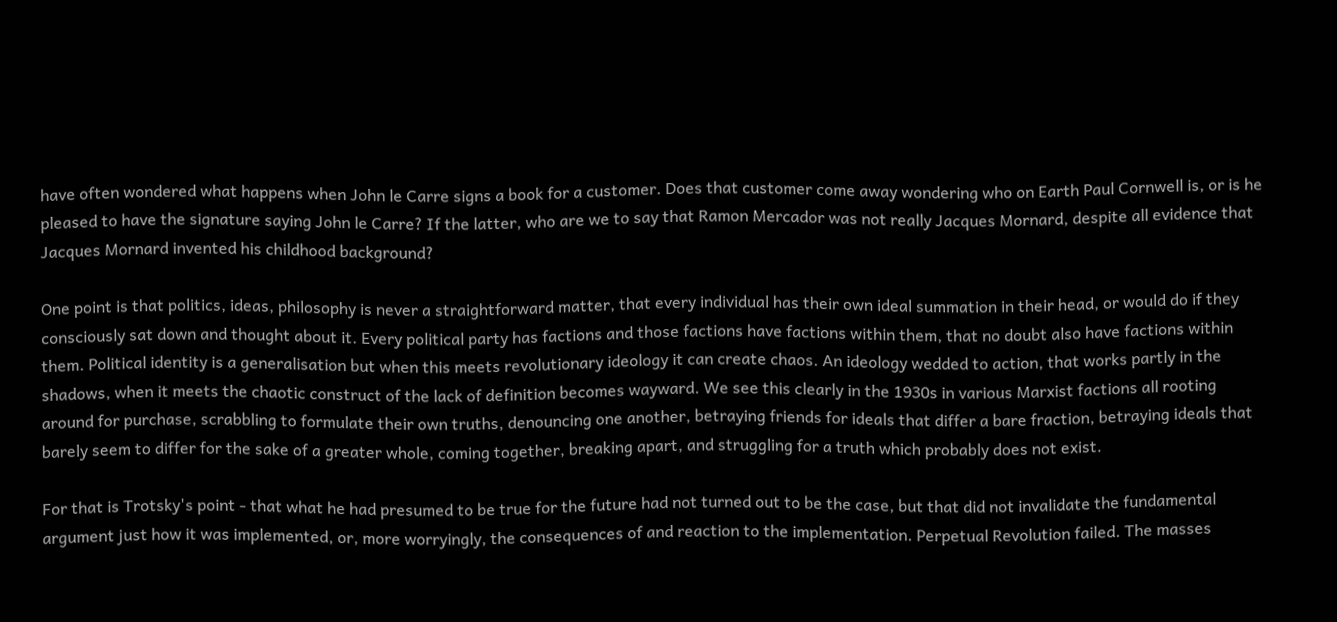have often wondered what happens when John le Carre signs a book for a customer. Does that customer come away wondering who on Earth Paul Cornwell is, or is he pleased to have the signature saying John le Carre? If the latter, who are we to say that Ramon Mercador was not really Jacques Mornard, despite all evidence that Jacques Mornard invented his childhood background?

One point is that politics, ideas, philosophy is never a straightforward matter, that every individual has their own ideal summation in their head, or would do if they consciously sat down and thought about it. Every political party has factions and those factions have factions within them, that no doubt also have factions within them. Political identity is a generalisation but when this meets revolutionary ideology it can create chaos. An ideology wedded to action, that works partly in the shadows, when it meets the chaotic construct of the lack of definition becomes wayward. We see this clearly in the 1930s in various Marxist factions all rooting around for purchase, scrabbling to formulate their own truths, denouncing one another, betraying friends for ideals that differ a bare fraction, betraying ideals that barely seem to differ for the sake of a greater whole, coming together, breaking apart, and struggling for a truth which probably does not exist.

For that is Trotsky's point - that what he had presumed to be true for the future had not turned out to be the case, but that did not invalidate the fundamental argument just how it was implemented, or, more worryingly, the consequences of and reaction to the implementation. Perpetual Revolution failed. The masses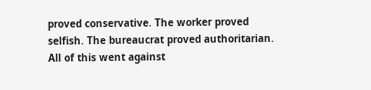proved conservative. The worker proved selfish. The bureaucrat proved authoritarian. All of this went against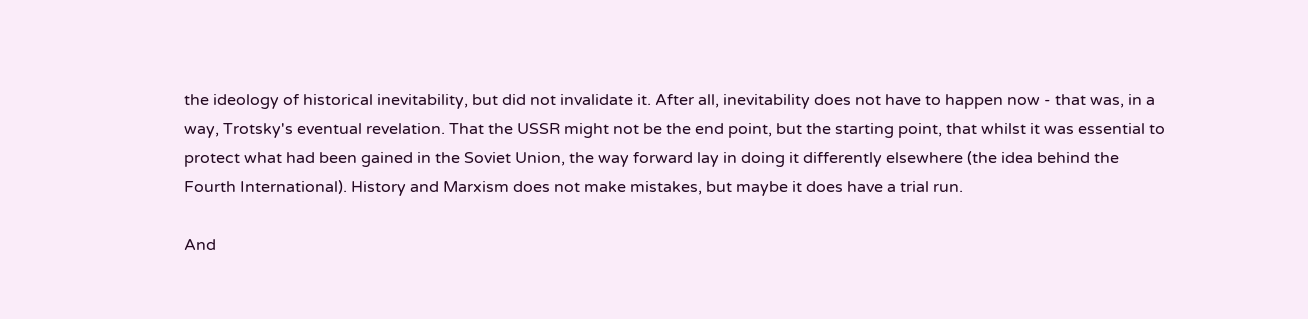the ideology of historical inevitability, but did not invalidate it. After all, inevitability does not have to happen now - that was, in a way, Trotsky's eventual revelation. That the USSR might not be the end point, but the starting point, that whilst it was essential to protect what had been gained in the Soviet Union, the way forward lay in doing it differently elsewhere (the idea behind the Fourth International). History and Marxism does not make mistakes, but maybe it does have a trial run.

And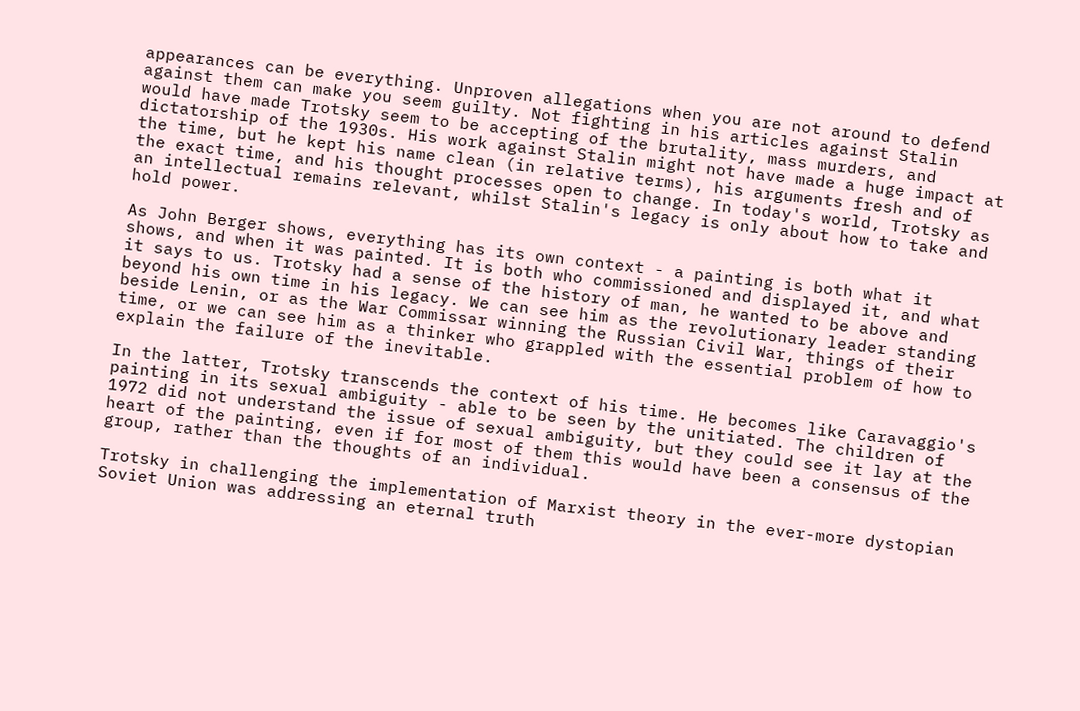appearances can be everything. Unproven allegations when you are not around to defend against them can make you seem guilty. Not fighting in his articles against Stalin would have made Trotsky seem to be accepting of the brutality, mass murders, and dictatorship of the 1930s. His work against Stalin might not have made a huge impact at the time, but he kept his name clean (in relative terms), his arguments fresh and of the exact time, and his thought processes open to change. In today's world, Trotsky as an intellectual remains relevant, whilst Stalin's legacy is only about how to take and hold power.

As John Berger shows, everything has its own context - a painting is both what it shows, and when it was painted. It is both who commissioned and displayed it, and what it says to us. Trotsky had a sense of the history of man, he wanted to be above and beyond his own time in his legacy. We can see him as the revolutionary leader standing beside Lenin, or as the War Commissar winning the Russian Civil War, things of their time, or we can see him as a thinker who grappled with the essential problem of how to explain the failure of the inevitable.

In the latter, Trotsky transcends the context of his time. He becomes like Caravaggio's painting in its sexual ambiguity - able to be seen by the unitiated. The children of 1972 did not understand the issue of sexual ambiguity, but they could see it lay at the heart of the painting, even if for most of them this would have been a consensus of the group, rather than the thoughts of an individual.

Trotsky in challenging the implementation of Marxist theory in the ever-more dystopian Soviet Union was addressing an eternal truth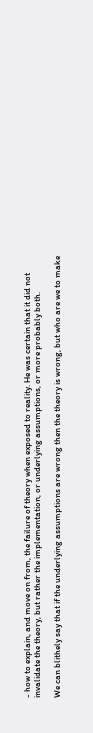- how to explain, and move on from, the failure of theory when exposed to reality. He was certain that it did not invalidate the theory, but rather the implementation, or underlying assumptions, or more probably both.

We can blithely say that if the underlying assumptions are wrong then the theory is wrong, but who are we to make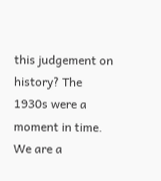this judgement on history? The 1930s were a moment in time. We are a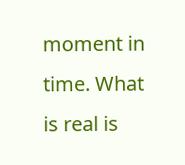moment in time. What is real is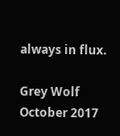always in flux.

Grey Wolf
October 2017